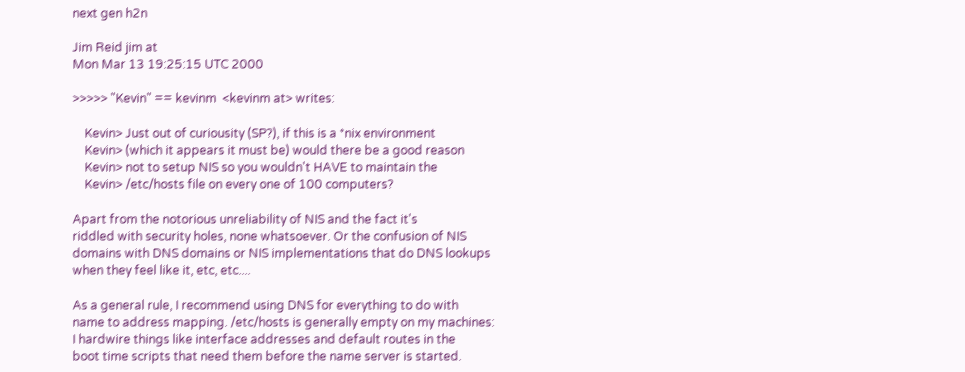next gen h2n

Jim Reid jim at
Mon Mar 13 19:25:15 UTC 2000

>>>>> "Kevin" == kevinm  <kevinm at> writes:

    Kevin> Just out of curiousity (SP?), if this is a *nix environment
    Kevin> (which it appears it must be) would there be a good reason
    Kevin> not to setup NIS so you wouldn't HAVE to maintain the
    Kevin> /etc/hosts file on every one of 100 computers?

Apart from the notorious unreliability of NIS and the fact it's
riddled with security holes, none whatsoever. Or the confusion of NIS
domains with DNS domains or NIS implementations that do DNS lookups
when they feel like it, etc, etc....

As a general rule, I recommend using DNS for everything to do with
name to address mapping. /etc/hosts is generally empty on my machines:
I hardwire things like interface addresses and default routes in the
boot time scripts that need them before the name server is started.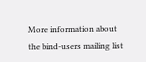More information about the bind-users mailing list